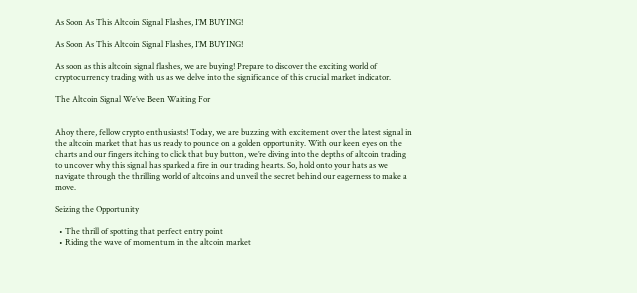As Soon As This Altcoin Signal Flashes, I’M BUYING!

As Soon As This Altcoin Signal Flashes, I’M BUYING!

As soon as this altcoin signal flashes, we are buying! Prepare to discover the exciting world of cryptocurrency trading with us as we delve into the significance of this crucial market indicator.

The Altcoin Signal We’ve Been Waiting For


Ahoy there, fellow crypto enthusiasts! Today, we are buzzing with excitement over the latest signal in the altcoin market that has us ready to pounce on a golden opportunity. With our keen eyes on the charts and our fingers itching to click that buy button, we’re diving into the depths of altcoin trading to uncover why this signal has sparked a fire in our trading hearts. So, hold onto your hats as we navigate through the thrilling world of altcoins and unveil the secret behind our eagerness to make a move.

Seizing the Opportunity

  • The thrill of spotting that perfect entry point
  • Riding the wave of momentum in the altcoin market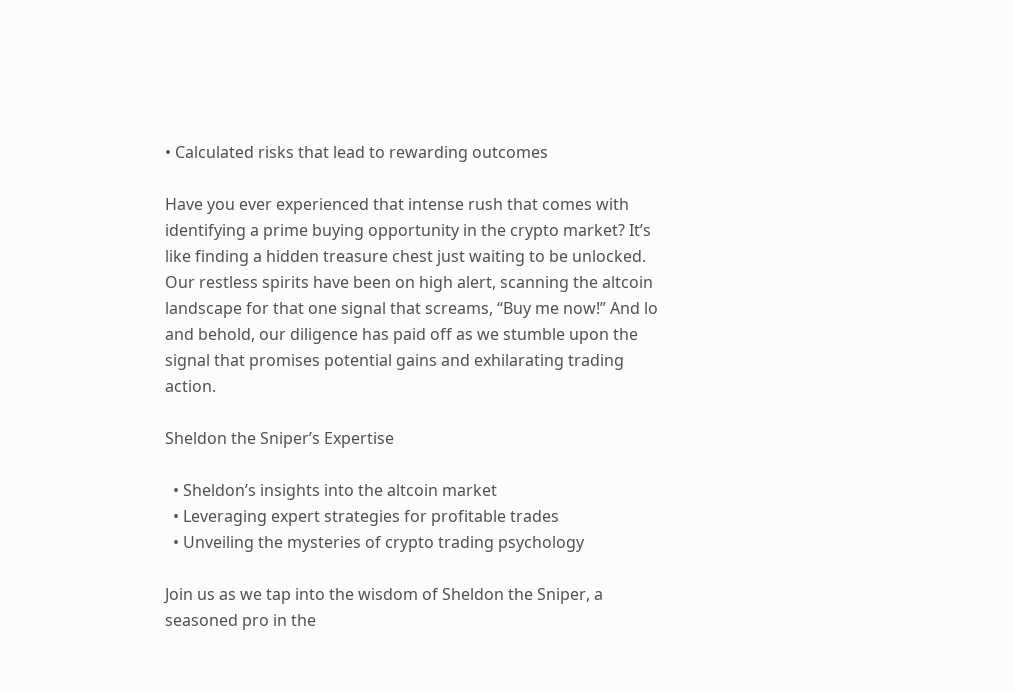• Calculated risks that lead to rewarding outcomes

Have you ever experienced that intense rush that comes with identifying a prime buying opportunity in the crypto market? It’s like finding a hidden treasure chest just waiting to be unlocked. Our restless spirits have been on high alert, scanning the altcoin landscape for that one signal that screams, “Buy me now!” And lo and behold, our diligence has paid off as we stumble upon the signal that promises potential gains and exhilarating trading action.

Sheldon the Sniper’s Expertise

  • Sheldon’s insights into the altcoin market
  • Leveraging expert strategies for profitable trades
  • Unveiling the mysteries of crypto trading psychology

Join us as we tap into the wisdom of Sheldon the Sniper, a seasoned pro in the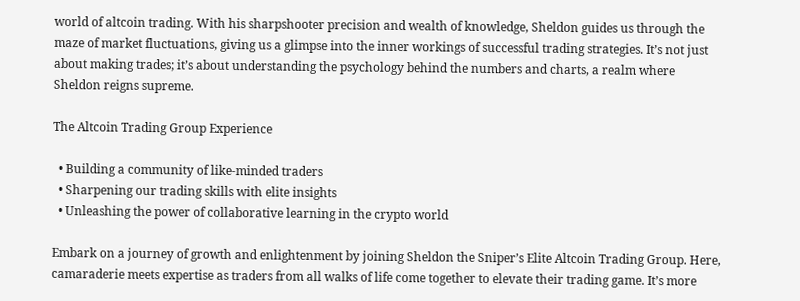world of altcoin trading. With his sharpshooter precision and wealth of knowledge, Sheldon guides us through the maze of market fluctuations, giving us a glimpse into the inner workings of successful trading strategies. It’s not just about making trades; it’s about understanding the psychology behind the numbers and charts, a realm where Sheldon reigns supreme.

The Altcoin Trading Group Experience

  • Building a community of like-minded traders
  • Sharpening our trading skills with elite insights
  • Unleashing the power of collaborative learning in the crypto world

Embark on a journey of growth and enlightenment by joining Sheldon the Sniper’s Elite Altcoin Trading Group. Here, camaraderie meets expertise as traders from all walks of life come together to elevate their trading game. It’s more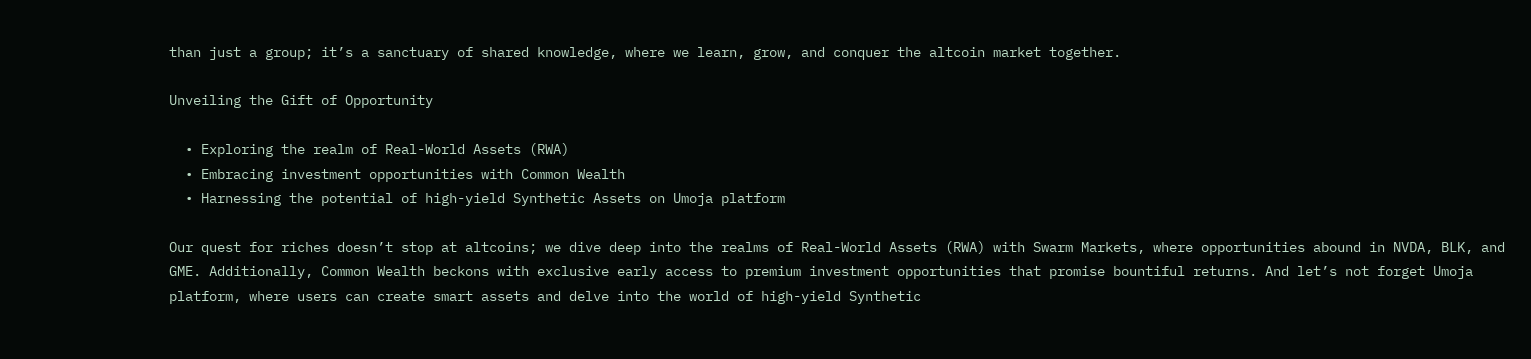than just a group; it’s a sanctuary of shared knowledge, where we learn, grow, and conquer the altcoin market together.

Unveiling the Gift of Opportunity

  • Exploring the realm of Real-World Assets (RWA)
  • Embracing investment opportunities with Common Wealth
  • Harnessing the potential of high-yield Synthetic Assets on Umoja platform

Our quest for riches doesn’t stop at altcoins; we dive deep into the realms of Real-World Assets (RWA) with Swarm Markets, where opportunities abound in NVDA, BLK, and GME. Additionally, Common Wealth beckons with exclusive early access to premium investment opportunities that promise bountiful returns. And let’s not forget Umoja platform, where users can create smart assets and delve into the world of high-yield Synthetic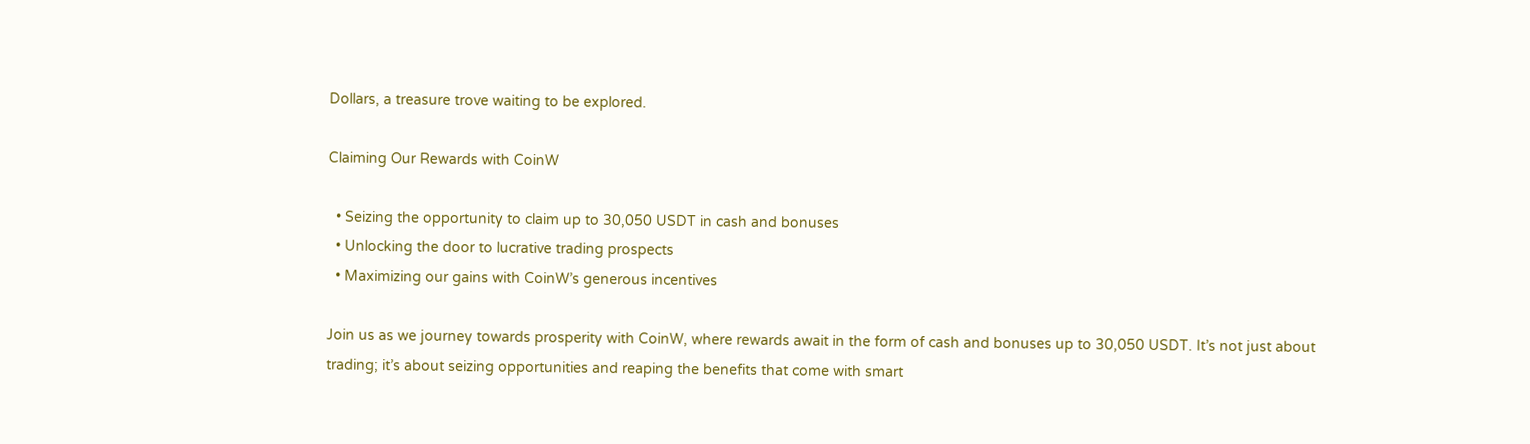Dollars, a treasure trove waiting to be explored.

Claiming Our Rewards with CoinW

  • Seizing the opportunity to claim up to 30,050 USDT in cash and bonuses
  • Unlocking the door to lucrative trading prospects
  • Maximizing our gains with CoinW’s generous incentives

Join us as we journey towards prosperity with CoinW, where rewards await in the form of cash and bonuses up to 30,050 USDT. It’s not just about trading; it’s about seizing opportunities and reaping the benefits that come with smart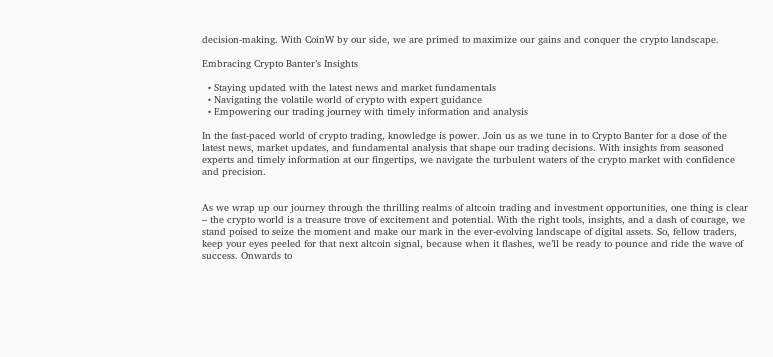decision-making. With CoinW by our side, we are primed to maximize our gains and conquer the crypto landscape.

Embracing Crypto Banter’s Insights

  • Staying updated with the latest news and market fundamentals
  • Navigating the volatile world of crypto with expert guidance
  • Empowering our trading journey with timely information and analysis

In the fast-paced world of crypto trading, knowledge is power. Join us as we tune in to Crypto Banter for a dose of the latest news, market updates, and fundamental analysis that shape our trading decisions. With insights from seasoned experts and timely information at our fingertips, we navigate the turbulent waters of the crypto market with confidence and precision.


As we wrap up our journey through the thrilling realms of altcoin trading and investment opportunities, one thing is clear – the crypto world is a treasure trove of excitement and potential. With the right tools, insights, and a dash of courage, we stand poised to seize the moment and make our mark in the ever-evolving landscape of digital assets. So, fellow traders, keep your eyes peeled for that next altcoin signal, because when it flashes, we’ll be ready to pounce and ride the wave of success. Onwards to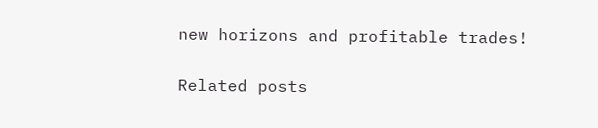new horizons and profitable trades!

Related posts